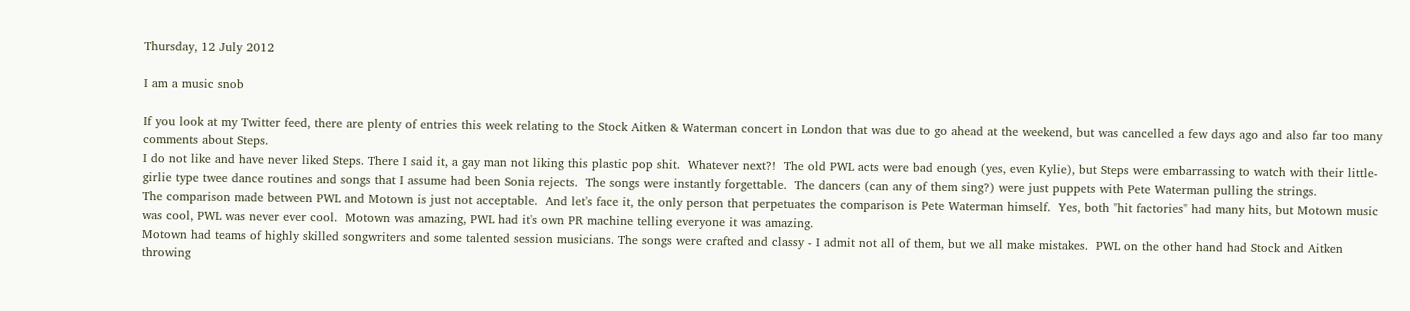Thursday, 12 July 2012

I am a music snob

If you look at my Twitter feed, there are plenty of entries this week relating to the Stock Aitken & Waterman concert in London that was due to go ahead at the weekend, but was cancelled a few days ago and also far too many comments about Steps.
I do not like and have never liked Steps. There I said it, a gay man not liking this plastic pop shit.  Whatever next?!  The old PWL acts were bad enough (yes, even Kylie), but Steps were embarrassing to watch with their little-girlie type twee dance routines and songs that I assume had been Sonia rejects.  The songs were instantly forgettable.  The dancers (can any of them sing?) were just puppets with Pete Waterman pulling the strings.
The comparison made between PWL and Motown is just not acceptable.  And let's face it, the only person that perpetuates the comparison is Pete Waterman himself.  Yes, both "hit factories" had many hits, but Motown music was cool, PWL was never ever cool.  Motown was amazing, PWL had it's own PR machine telling everyone it was amazing.
Motown had teams of highly skilled songwriters and some talented session musicians. The songs were crafted and classy - I admit not all of them, but we all make mistakes.  PWL on the other hand had Stock and Aitken throwing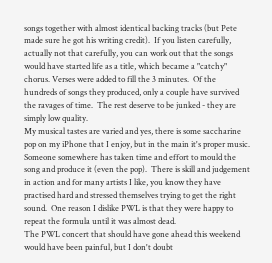songs together with almost identical backing tracks (but Pete made sure he got his writing credit).  If you listen carefully, actually not that carefully, you can work out that the songs would have started life as a title, which became a "catchy" chorus. Verses were added to fill the 3 minutes.  Of the hundreds of songs they produced, only a couple have survived the ravages of time.  The rest deserve to be junked - they are simply low quality.
My musical tastes are varied and yes, there is some saccharine pop on my iPhone that I enjoy, but in the main it's proper music.  Someone somewhere has taken time and effort to mould the song and produce it (even the pop).  There is skill and judgement in action and for many artists I like, you know they have practised hard and stressed themselves trying to get the right sound.  One reason I dislike PWL is that they were happy to repeat the formula until it was almost dead.
The PWL concert that should have gone ahead this weekend would have been painful, but I don't doubt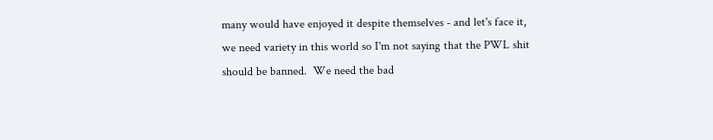many would have enjoyed it despite themselves - and let's face it, we need variety in this world so I'm not saying that the PWL shit should be banned.  We need the bad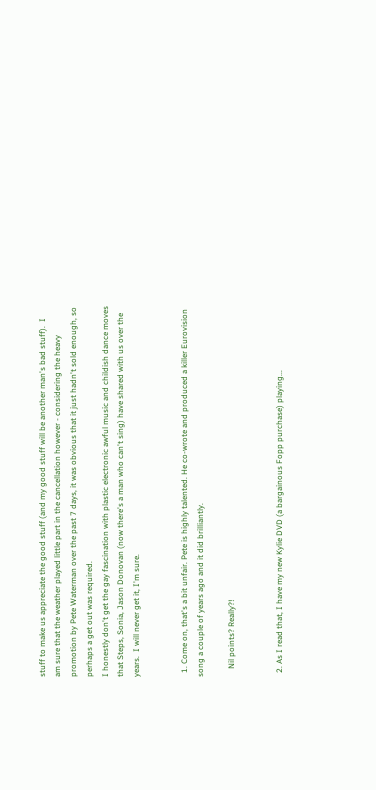stuff to make us appreciate the good stuff (and my good stuff will be another man's bad stuff).  I am sure that the weather played little part in the cancellation however - considering the heavy promotion by Pete Waterman over the past 7 days, it was obvious that it just hadn't sold enough, so perhaps a get out was required.
I honestly don't get the gay fascination with plastic electronic awful music and childish dance moves that Steps, Sonia, Jason Donovan (now there's a man who can't sing) have shared with us over the years.  I will never get it, I'm sure.


  1. Come on, that's a bit unfair. Pete is highly talented. He co-wrote and produced a killer Eurovision song a couple of years ago and it did brilliantly.

    Nil points? Really?!


  2. As I read that, I have my new Kylie DVD (a bargainous Fopp purchase) playing...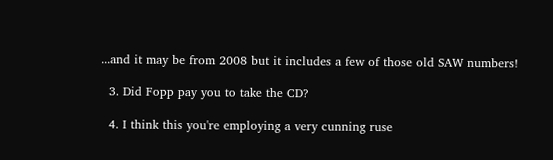...and it may be from 2008 but it includes a few of those old SAW numbers!

  3. Did Fopp pay you to take the CD?

  4. I think this you're employing a very cunning ruse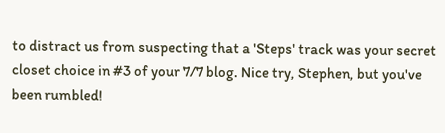to distract us from suspecting that a 'Steps' track was your secret closet choice in #3 of your 7/7 blog. Nice try, Stephen, but you've been rumbled!